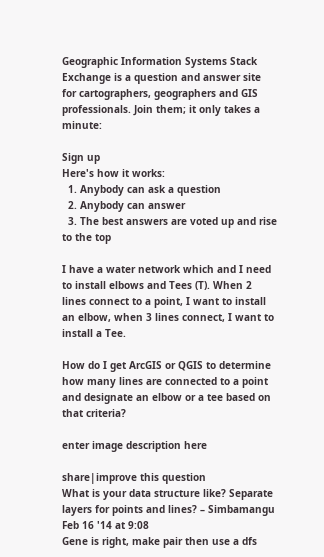Geographic Information Systems Stack Exchange is a question and answer site for cartographers, geographers and GIS professionals. Join them; it only takes a minute:

Sign up
Here's how it works:
  1. Anybody can ask a question
  2. Anybody can answer
  3. The best answers are voted up and rise to the top

I have a water network which and I need to install elbows and Tees (T). When 2 lines connect to a point, I want to install an elbow, when 3 lines connect, I want to install a Tee.

How do I get ArcGIS or QGIS to determine how many lines are connected to a point and designate an elbow or a tee based on that criteria?

enter image description here

share|improve this question
What is your data structure like? Separate layers for points and lines? – Simbamangu Feb 16 '14 at 9:08
Gene is right, make pair then use a dfs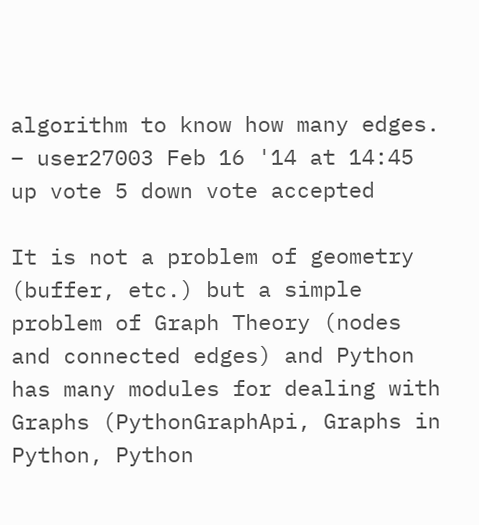algorithm to know how many edges. – user27003 Feb 16 '14 at 14:45
up vote 5 down vote accepted

It is not a problem of geometry (buffer, etc.) but a simple problem of Graph Theory (nodes and connected edges) and Python has many modules for dealing with Graphs (PythonGraphApi, Graphs in Python, Python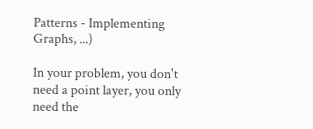Patterns - Implementing Graphs, ...)

In your problem, you don't need a point layer, you only need the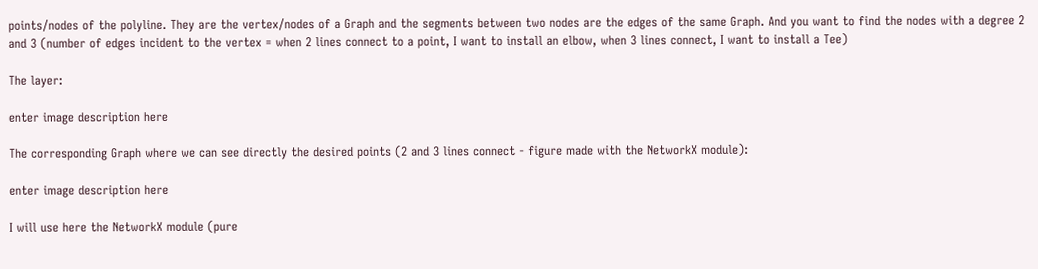points/nodes of the polyline. They are the vertex/nodes of a Graph and the segments between two nodes are the edges of the same Graph. And you want to find the nodes with a degree 2 and 3 (number of edges incident to the vertex = when 2 lines connect to a point, I want to install an elbow, when 3 lines connect, I want to install a Tee)

The layer:

enter image description here

The corresponding Graph where we can see directly the desired points (2 and 3 lines connect - figure made with the NetworkX module):

enter image description here

I will use here the NetworkX module (pure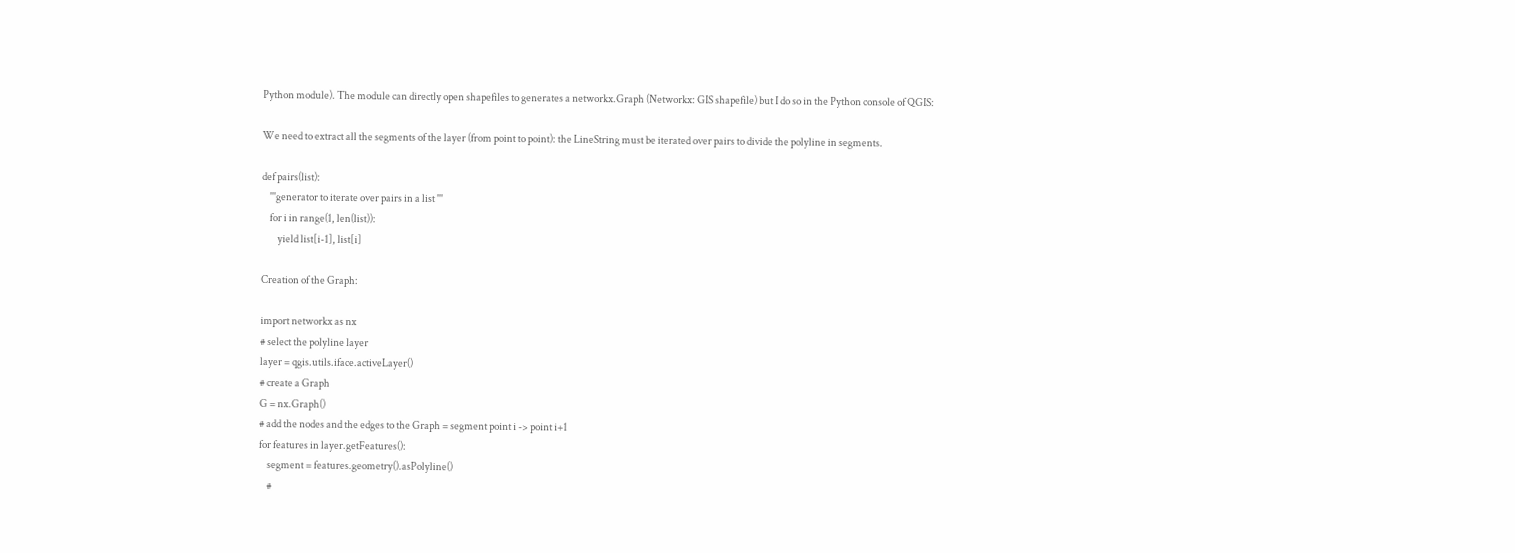Python module). The module can directly open shapefiles to generates a networkx.Graph (Networkx: GIS shapefile) but I do so in the Python console of QGIS:

We need to extract all the segments of the layer (from point to point): the LineString must be iterated over pairs to divide the polyline in segments.

def pairs(list):
    '''generator to iterate over pairs in a list '''
    for i in range(1, len(list)):
        yield list[i-1], list[i]

Creation of the Graph:

import networkx as nx
# select the polyline layer
layer = qgis.utils.iface.activeLayer()
# create a Graph
G = nx.Graph()
# add the nodes and the edges to the Graph = segment point i -> point i+1
for features in layer.getFeatures():
    segment = features.geometry().asPolyline()
    #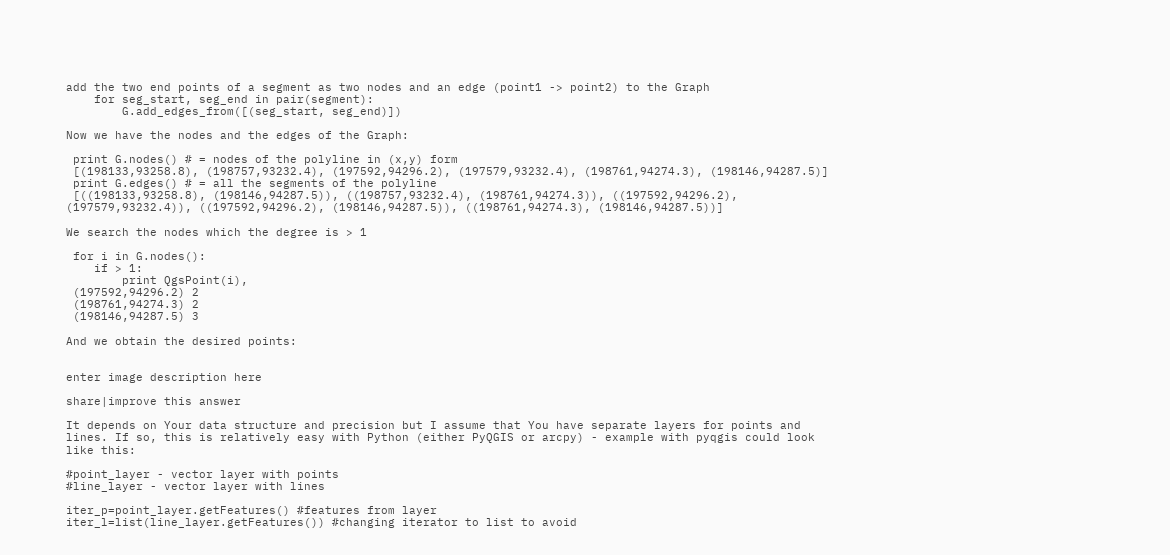add the two end points of a segment as two nodes and an edge (point1 -> point2) to the Graph
    for seg_start, seg_end in pair(segment):
        G.add_edges_from([(seg_start, seg_end)])

Now we have the nodes and the edges of the Graph:

 print G.nodes() # = nodes of the polyline in (x,y) form
 [(198133,93258.8), (198757,93232.4), (197592,94296.2), (197579,93232.4), (198761,94274.3), (198146,94287.5)]
 print G.edges() # = all the segments of the polyline
 [((198133,93258.8), (198146,94287.5)), ((198757,93232.4), (198761,94274.3)), ((197592,94296.2), (197579,93232.4)), ((197592,94296.2), (198146,94287.5)), ((198761,94274.3), (198146,94287.5))]

We search the nodes which the degree is > 1

 for i in G.nodes():
    if > 1:
        print QgsPoint(i),
 (197592,94296.2) 2
 (198761,94274.3) 2
 (198146,94287.5) 3

And we obtain the desired points:


enter image description here

share|improve this answer

It depends on Your data structure and precision but I assume that You have separate layers for points and lines. If so, this is relatively easy with Python (either PyQGIS or arcpy) - example with pyqgis could look like this:

#point_layer - vector layer with points
#line_layer - vector layer with lines

iter_p=point_layer.getFeatures() #features from layer
iter_l=list(line_layer.getFeatures()) #changing iterator to list to avoid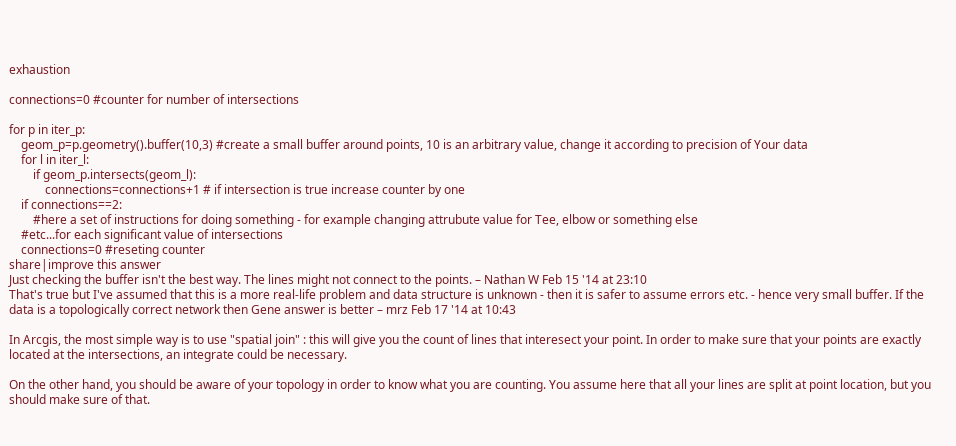exhaustion

connections=0 #counter for number of intersections

for p in iter_p:
    geom_p=p.geometry().buffer(10,3) #create a small buffer around points, 10 is an arbitrary value, change it according to precision of Your data
    for l in iter_l:
        if geom_p.intersects(geom_l):
            connections=connections+1 # if intersection is true increase counter by one
    if connections==2:
        #here a set of instructions for doing something - for example changing attrubute value for Tee, elbow or something else
    #etc...for each significant value of intersections
    connections=0 #reseting counter
share|improve this answer
Just checking the buffer isn't the best way. The lines might not connect to the points. – Nathan W Feb 15 '14 at 23:10
That's true but I've assumed that this is a more real-life problem and data structure is unknown - then it is safer to assume errors etc. - hence very small buffer. If the data is a topologically correct network then Gene answer is better – mrz Feb 17 '14 at 10:43

In Arcgis, the most simple way is to use "spatial join" : this will give you the count of lines that interesect your point. In order to make sure that your points are exactly located at the intersections, an integrate could be necessary.

On the other hand, you should be aware of your topology in order to know what you are counting. You assume here that all your lines are split at point location, but you should make sure of that.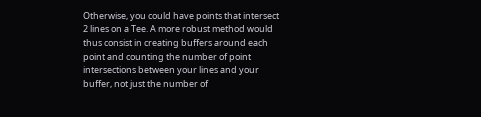Otherwise, you could have points that intersect 2 lines on a Tee. A more robust method would thus consist in creating buffers around each point and counting the number of point intersections between your lines and your buffer, not just the number of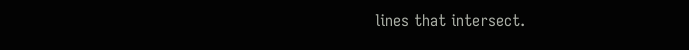lines that intersect.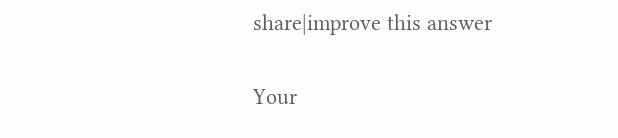share|improve this answer

Your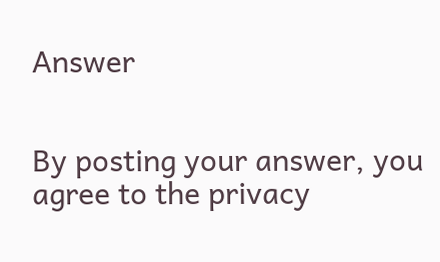Answer


By posting your answer, you agree to the privacy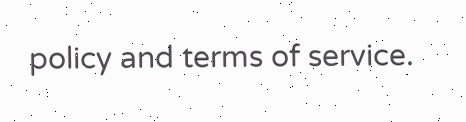policy and terms of service.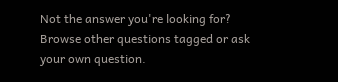Not the answer you're looking for? Browse other questions tagged or ask your own question.